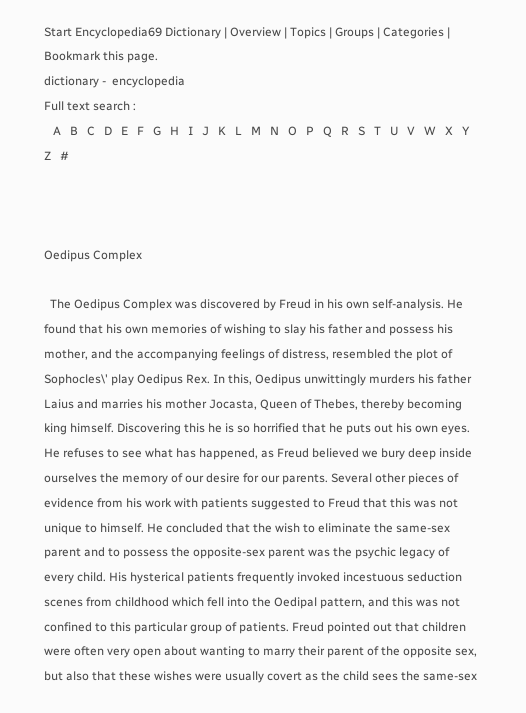Start Encyclopedia69 Dictionary | Overview | Topics | Groups | Categories | Bookmark this page.
dictionary -  encyclopedia
Full text search :
   A   B   C   D   E   F   G   H   I   J   K   L   M   N   O   P   Q   R   S   T   U   V   W   X   Y   Z   #



Oedipus Complex

  The Oedipus Complex was discovered by Freud in his own self-analysis. He found that his own memories of wishing to slay his father and possess his mother, and the accompanying feelings of distress, resembled the plot of Sophocles\' play Oedipus Rex. In this, Oedipus unwittingly murders his father Laius and marries his mother Jocasta, Queen of Thebes, thereby becoming king himself. Discovering this he is so horrified that he puts out his own eyes. He refuses to see what has happened, as Freud believed we bury deep inside ourselves the memory of our desire for our parents. Several other pieces of evidence from his work with patients suggested to Freud that this was not unique to himself. He concluded that the wish to eliminate the same-sex parent and to possess the opposite-sex parent was the psychic legacy of every child. His hysterical patients frequently invoked incestuous seduction scenes from childhood which fell into the Oedipal pattern, and this was not confined to this particular group of patients. Freud pointed out that children were often very open about wanting to marry their parent of the opposite sex, but also that these wishes were usually covert as the child sees the same-sex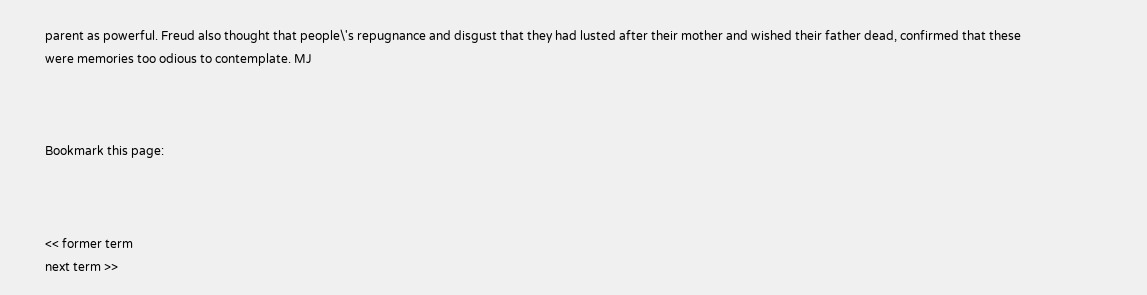parent as powerful. Freud also thought that people\'s repugnance and disgust that they had lusted after their mother and wished their father dead, confirmed that these were memories too odious to contemplate. MJ



Bookmark this page:



<< former term
next term >>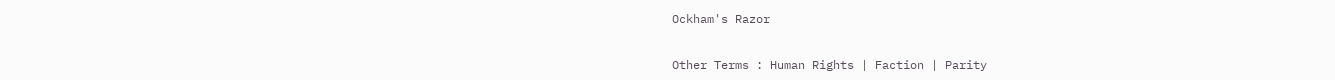Ockham's Razor


Other Terms : Human Rights | Faction | Parity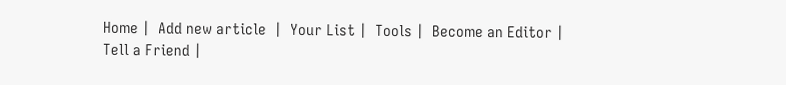Home |  Add new article  |  Your List |  Tools |  Become an Editor |  Tell a Friend |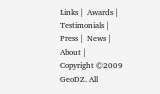Links |  Awards |  Testimonials |  Press |  News |  About |
Copyright ©2009 GeoDZ. All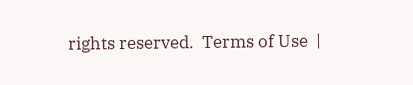rights reserved.  Terms of Use  |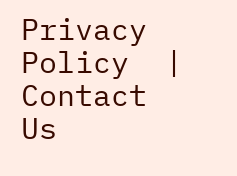Privacy Policy  |  Contact Us